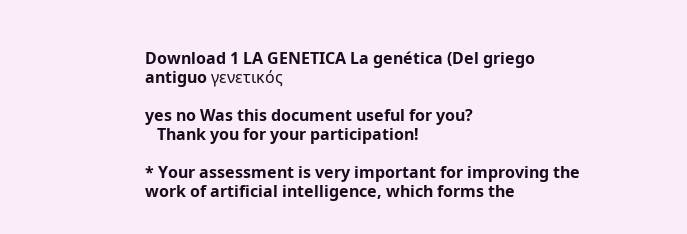Download 1 LA GENETICA La genética (Del griego antiguo γενετικός

yes no Was this document useful for you?
   Thank you for your participation!

* Your assessment is very important for improving the work of artificial intelligence, which forms the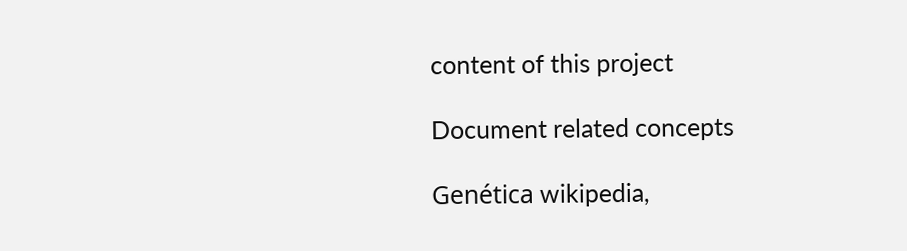content of this project

Document related concepts

Genética wikipedia,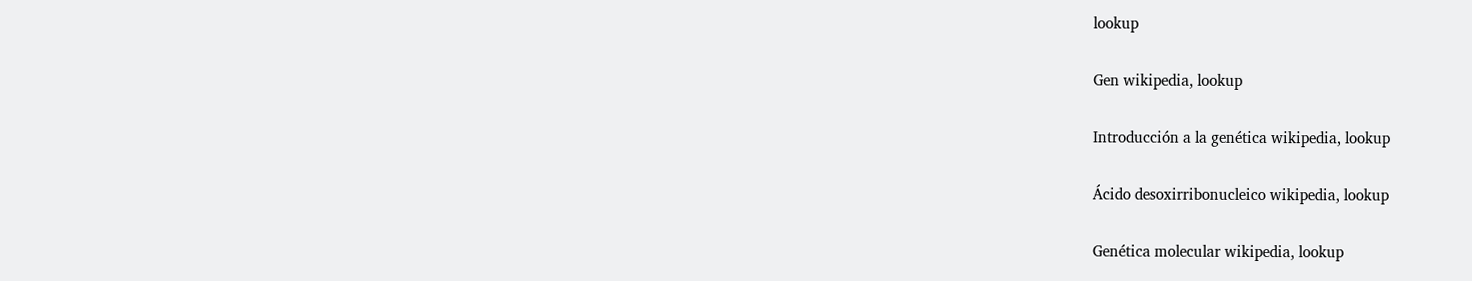lookup

Gen wikipedia, lookup

Introducción a la genética wikipedia, lookup

Ácido desoxirribonucleico wikipedia, lookup

Genética molecular wikipedia, lookup